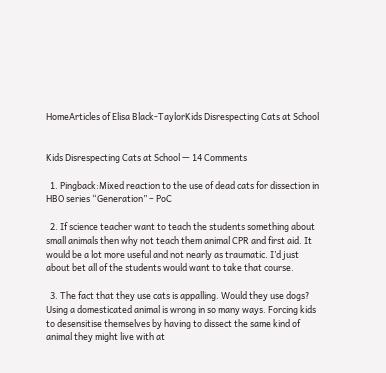HomeArticles of Elisa Black-TaylorKids Disrespecting Cats at School


Kids Disrespecting Cats at School — 14 Comments

  1. Pingback:Mixed reaction to the use of dead cats for dissection in HBO series “Generation” – PoC

  2. If science teacher want to teach the students something about small animals then why not teach them animal CPR and first aid. It would be a lot more useful and not nearly as traumatic. I’d just about bet all of the students would want to take that course.

  3. The fact that they use cats is appalling. Would they use dogs? Using a domesticated animal is wrong in so many ways. Forcing kids to desensitise themselves by having to dissect the same kind of animal they might live with at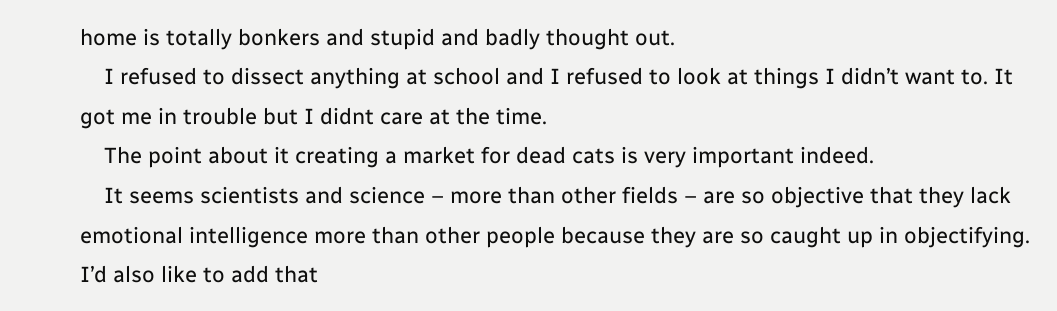home is totally bonkers and stupid and badly thought out.
    I refused to dissect anything at school and I refused to look at things I didn’t want to. It got me in trouble but I didnt care at the time.
    The point about it creating a market for dead cats is very important indeed.
    It seems scientists and science – more than other fields – are so objective that they lack emotional intelligence more than other people because they are so caught up in objectifying. I’d also like to add that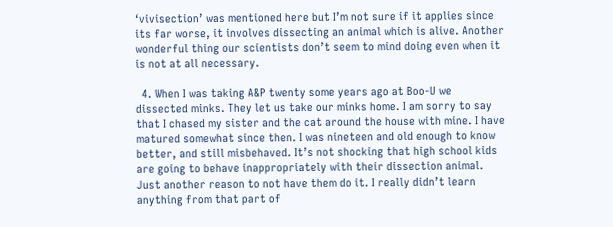‘vivisection’ was mentioned here but I’m not sure if it applies since its far worse, it involves dissecting an animal which is alive. Another wonderful thing our scientists don’t seem to mind doing even when it is not at all necessary.

  4. When I was taking A&P twenty some years ago at Boo-U we dissected minks. They let us take our minks home. I am sorry to say that I chased my sister and the cat around the house with mine. I have matured somewhat since then. I was nineteen and old enough to know better, and still misbehaved. It’s not shocking that high school kids are going to behave inappropriately with their dissection animal. Just another reason to not have them do it. I really didn’t learn anything from that part of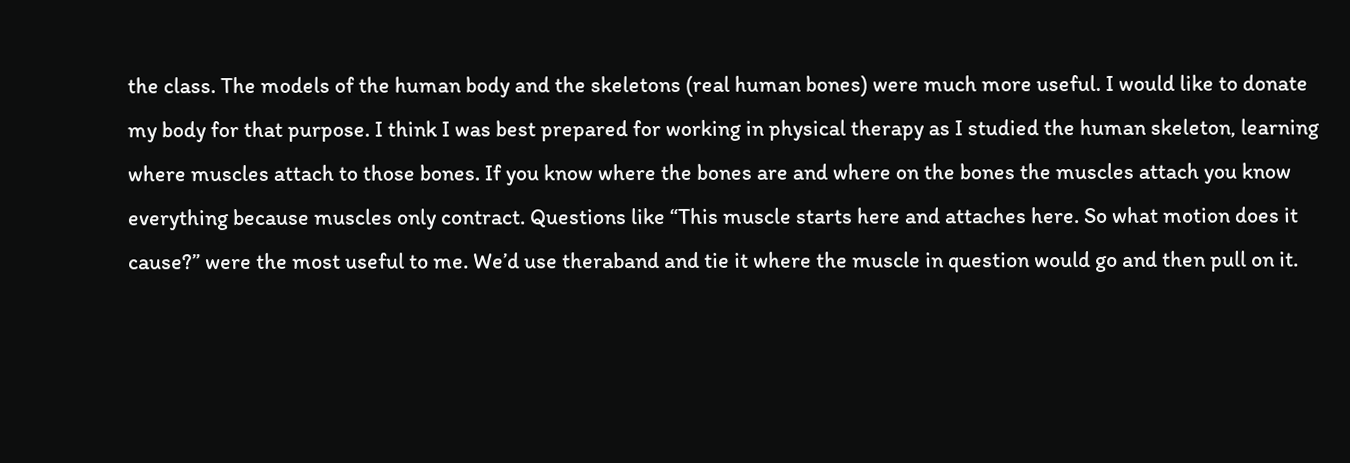the class. The models of the human body and the skeletons (real human bones) were much more useful. I would like to donate my body for that purpose. I think I was best prepared for working in physical therapy as I studied the human skeleton, learning where muscles attach to those bones. If you know where the bones are and where on the bones the muscles attach you know everything because muscles only contract. Questions like “This muscle starts here and attaches here. So what motion does it cause?” were the most useful to me. We’d use theraband and tie it where the muscle in question would go and then pull on it.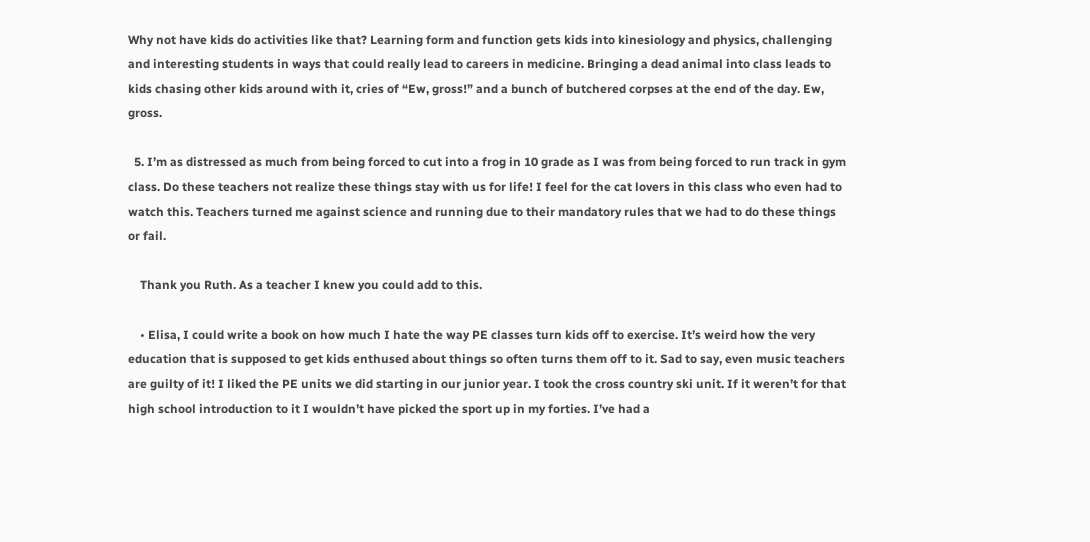Why not have kids do activities like that? Learning form and function gets kids into kinesiology and physics, challenging and interesting students in ways that could really lead to careers in medicine. Bringing a dead animal into class leads to kids chasing other kids around with it, cries of “Ew, gross!” and a bunch of butchered corpses at the end of the day. Ew, gross.

  5. I’m as distressed as much from being forced to cut into a frog in 10 grade as I was from being forced to run track in gym class. Do these teachers not realize these things stay with us for life! I feel for the cat lovers in this class who even had to watch this. Teachers turned me against science and running due to their mandatory rules that we had to do these things or fail.

    Thank you Ruth. As a teacher I knew you could add to this.

    • Elisa, I could write a book on how much I hate the way PE classes turn kids off to exercise. It’s weird how the very education that is supposed to get kids enthused about things so often turns them off to it. Sad to say, even music teachers are guilty of it! I liked the PE units we did starting in our junior year. I took the cross country ski unit. If it weren’t for that high school introduction to it I wouldn’t have picked the sport up in my forties. I’ve had a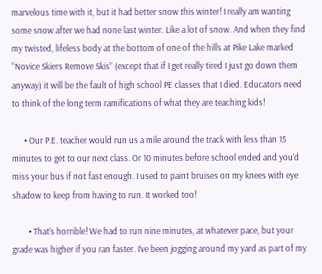marvelous time with it, but it had better snow this winter! I really am wanting some snow after we had none last winter. Like a lot of snow. And when they find my twisted, lifeless body at the bottom of one of the hills at Pike Lake marked “Novice Skiers Remove Skis” (except that if I get really tired I just go down them anyway) it will be the fault of high school PE classes that I died. Educators need to think of the long term ramifications of what they are teaching kids!

      • Our P.E. teacher would run us a mile around the track with less than 15 minutes to get to our next class. Or 10 minutes before school ended and you’d miss your bus if not fast enough. I used to paint bruises on my knees with eye shadow to keep from having to run. It worked too!

        • That’s horrible! We had to run nine minutes, at whatever pace, but your grade was higher if you ran faster. I’ve been jogging around my yard as part of my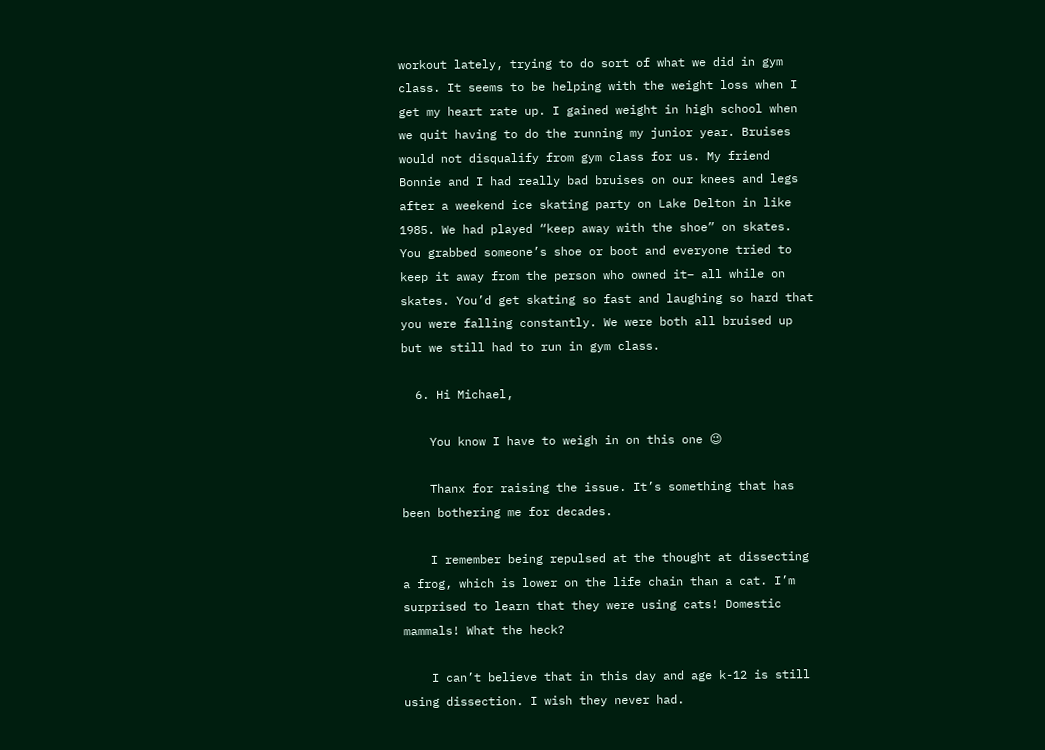workout lately, trying to do sort of what we did in gym class. It seems to be helping with the weight loss when I get my heart rate up. I gained weight in high school when we quit having to do the running my junior year. Bruises would not disqualify from gym class for us. My friend Bonnie and I had really bad bruises on our knees and legs after a weekend ice skating party on Lake Delton in like 1985. We had played “keep away with the shoe” on skates. You grabbed someone’s shoe or boot and everyone tried to keep it away from the person who owned it– all while on skates. You’d get skating so fast and laughing so hard that you were falling constantly. We were both all bruised up but we still had to run in gym class.

  6. Hi Michael,

    You know I have to weigh in on this one 😉

    Thanx for raising the issue. It’s something that has been bothering me for decades.

    I remember being repulsed at the thought at dissecting a frog, which is lower on the life chain than a cat. I’m surprised to learn that they were using cats! Domestic mammals! What the heck?

    I can’t believe that in this day and age k-12 is still using dissection. I wish they never had.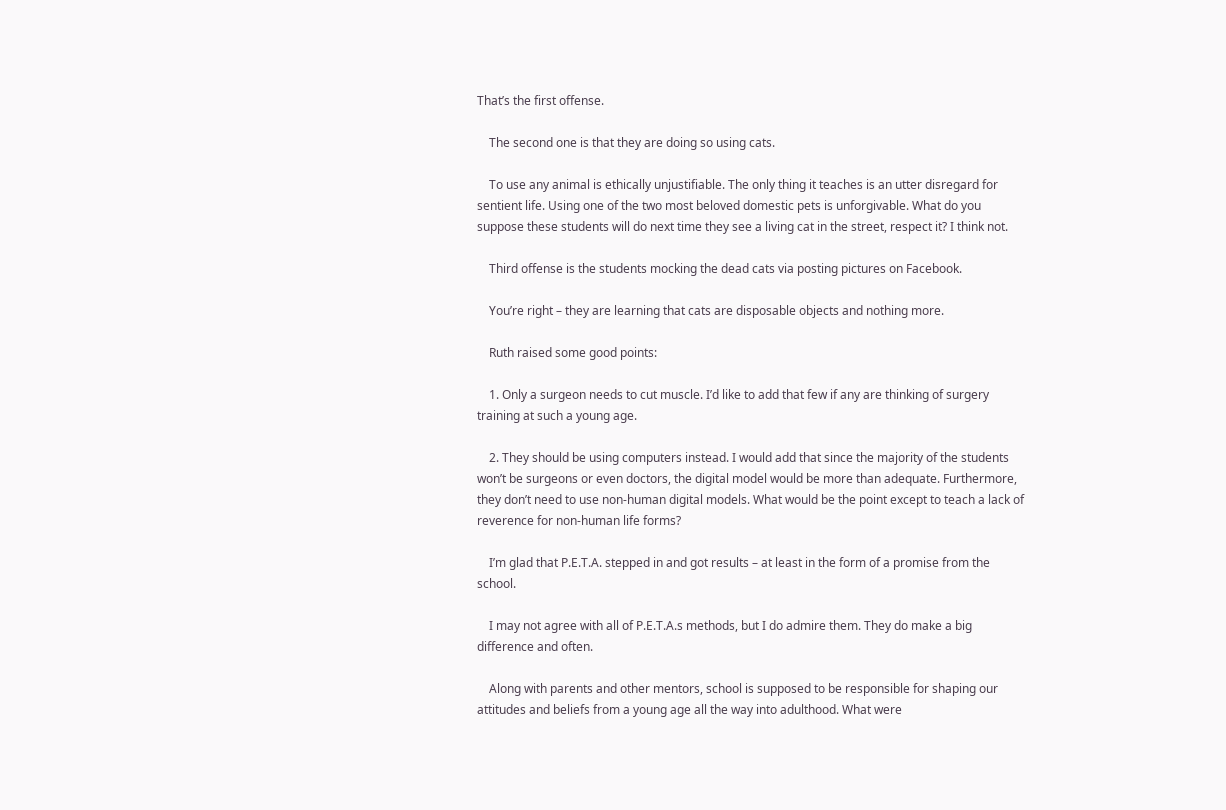That’s the first offense.

    The second one is that they are doing so using cats.

    To use any animal is ethically unjustifiable. The only thing it teaches is an utter disregard for sentient life. Using one of the two most beloved domestic pets is unforgivable. What do you suppose these students will do next time they see a living cat in the street, respect it? I think not.

    Third offense is the students mocking the dead cats via posting pictures on Facebook.

    You’re right – they are learning that cats are disposable objects and nothing more.

    Ruth raised some good points:

    1. Only a surgeon needs to cut muscle. I’d like to add that few if any are thinking of surgery training at such a young age.

    2. They should be using computers instead. I would add that since the majority of the students won’t be surgeons or even doctors, the digital model would be more than adequate. Furthermore, they don’t need to use non-human digital models. What would be the point except to teach a lack of reverence for non-human life forms?

    I’m glad that P.E.T.A. stepped in and got results – at least in the form of a promise from the school.

    I may not agree with all of P.E.T.A.s methods, but I do admire them. They do make a big difference and often.

    Along with parents and other mentors, school is supposed to be responsible for shaping our attitudes and beliefs from a young age all the way into adulthood. What were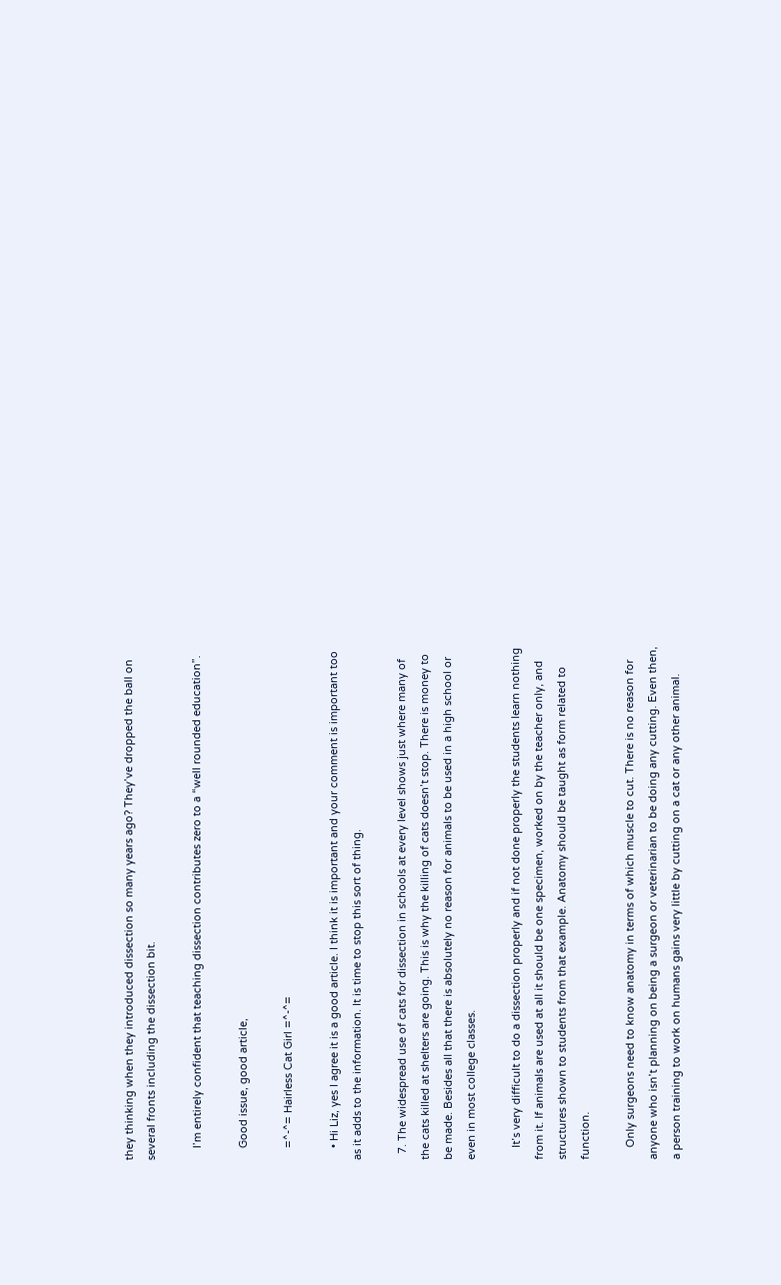they thinking when they introduced dissection so many years ago? They’ve dropped the ball on several fronts including the dissection bit.

    I’m entirely confident that teaching dissection contributes zero to a “well rounded education”.

    Good issue, good article,

    =^-^= Hairless Cat Girl =^-^=

    • Hi Liz, yes I agree it is a good article. I think it is important and your comment is important too as it adds to the information. It is time to stop this sort of thing.

  7. The widespread use of cats for dissection in schools at every level shows just where many of the cats killed at shelters are going. This is why the killing of cats doesn’t stop. There is money to be made. Besides all that there is absolutely no reason for animals to be used in a high school or even in most college classes.

    It’s very difficult to do a dissection properly and if not done properly the students learn nothing from it. If animals are used at all it should be one specimen, worked on by the teacher only, and structures shown to students from that example. Anatomy should be taught as form related to function.

    Only surgeons need to know anatomy in terms of which muscle to cut. There is no reason for anyone who isn’t planning on being a surgeon or veterinarian to be doing any cutting. Even then, a person training to work on humans gains very little by cutting on a cat or any other animal.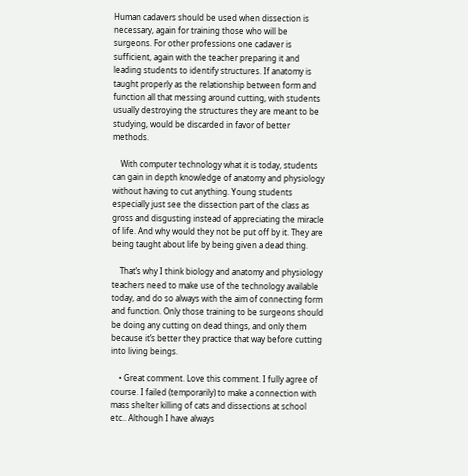Human cadavers should be used when dissection is necessary, again for training those who will be surgeons. For other professions one cadaver is sufficient, again with the teacher preparing it and leading students to identify structures. If anatomy is taught properly as the relationship between form and function all that messing around cutting, with students usually destroying the structures they are meant to be studying, would be discarded in favor of better methods.

    With computer technology what it is today, students can gain in depth knowledge of anatomy and physiology without having to cut anything. Young students especially just see the dissection part of the class as gross and disgusting instead of appreciating the miracle of life. And why would they not be put off by it. They are being taught about life by being given a dead thing.

    That’s why I think biology and anatomy and physiology teachers need to make use of the technology available today, and do so always with the aim of connecting form and function. Only those training to be surgeons should be doing any cutting on dead things, and only them because it’s better they practice that way before cutting into living beings.

    • Great comment. Love this comment. I fully agree of course. I failed (temporarily) to make a connection with mass shelter killing of cats and dissections at school etc.. Although I have always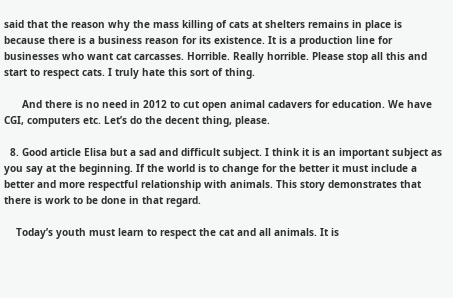said that the reason why the mass killing of cats at shelters remains in place is because there is a business reason for its existence. It is a production line for businesses who want cat carcasses. Horrible. Really horrible. Please stop all this and start to respect cats. I truly hate this sort of thing.

      And there is no need in 2012 to cut open animal cadavers for education. We have CGI, computers etc. Let’s do the decent thing, please.

  8. Good article Elisa but a sad and difficult subject. I think it is an important subject as you say at the beginning. If the world is to change for the better it must include a better and more respectful relationship with animals. This story demonstrates that there is work to be done in that regard.

    Today’s youth must learn to respect the cat and all animals. It is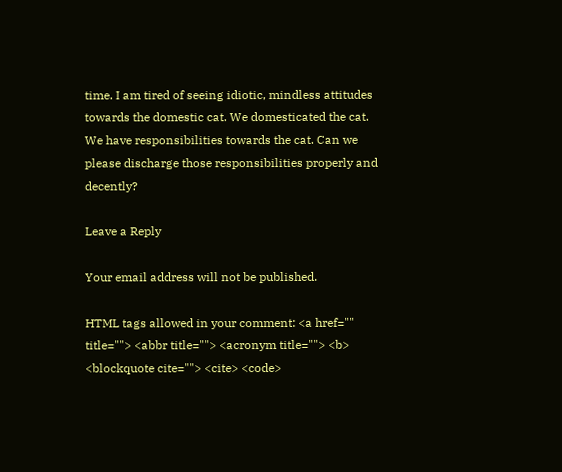time. I am tired of seeing idiotic, mindless attitudes towards the domestic cat. We domesticated the cat. We have responsibilities towards the cat. Can we please discharge those responsibilities properly and decently?

Leave a Reply

Your email address will not be published.

HTML tags allowed in your comment: <a href="" title=""> <abbr title=""> <acronym title=""> <b> <blockquote cite=""> <cite> <code>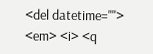<del datetime=""> <em> <i> <q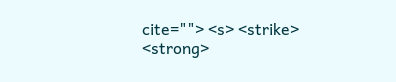cite=""> <s> <strike> <strong>